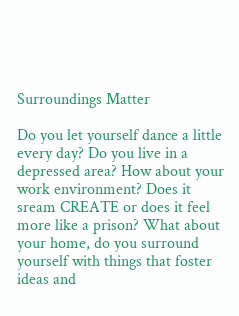Surroundings Matter

Do you let yourself dance a little every day? Do you live in a depressed area? How about your work environment? Does it sream CREATE or does it feel more like a prison? What about your home, do you surround yourself with things that foster ideas and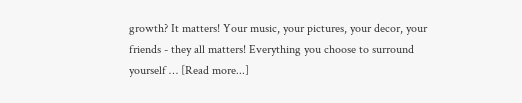growth? It matters! Your music, your pictures, your decor, your friends - they all matters! Everything you choose to surround yourself … [Read more...]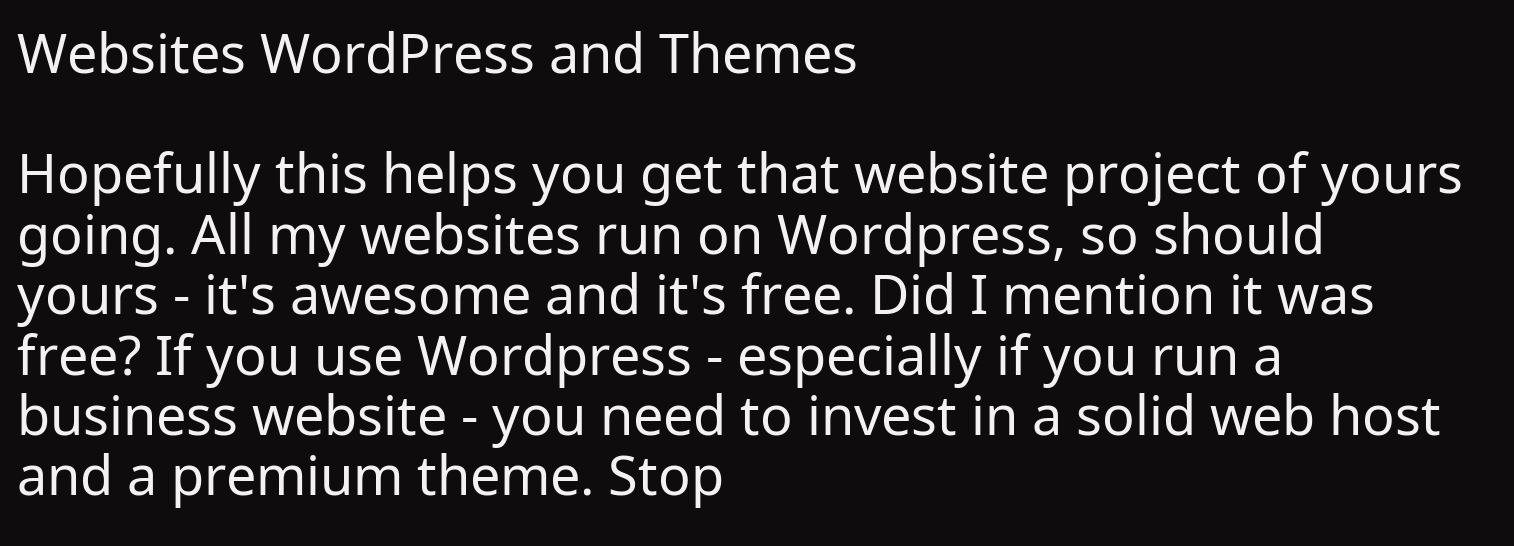Websites WordPress and Themes

Hopefully this helps you get that website project of yours going. All my websites run on Wordpress, so should yours - it's awesome and it's free. Did I mention it was free? If you use Wordpress - especially if you run a business website - you need to invest in a solid web host and a premium theme. Stop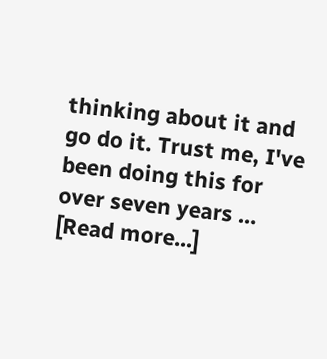thinking about it and go do it. Trust me, I've been doing this for over seven years … [Read more...]